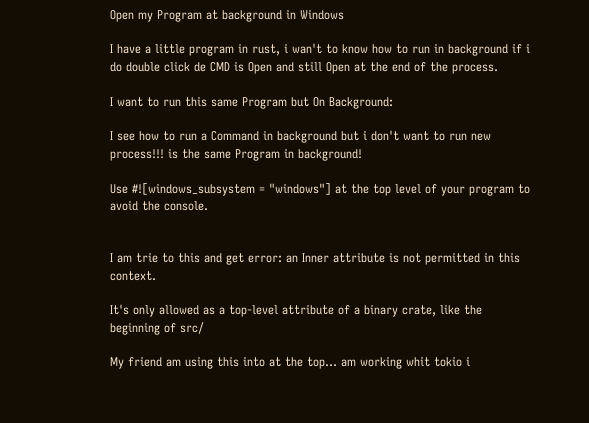Open my Program at background in Windows

I have a little program in rust, i wan't to know how to run in background if i do double click de CMD is Open and still Open at the end of the process.

I want to run this same Program but On Background:

I see how to run a Command in background but i don't want to run new process!!! is the same Program in background!

Use #![windows_subsystem = "windows"] at the top level of your program to avoid the console.


I am trie to this and get error: an Inner attribute is not permitted in this context.

It's only allowed as a top-level attribute of a binary crate, like the beginning of src/

My friend am using this into at the top... am working whit tokio i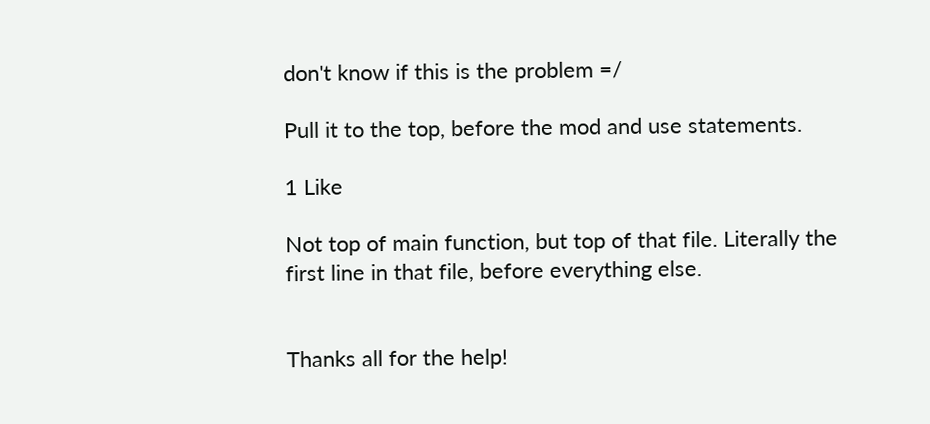don't know if this is the problem =/

Pull it to the top, before the mod and use statements.

1 Like

Not top of main function, but top of that file. Literally the first line in that file, before everything else.


Thanks all for the help!